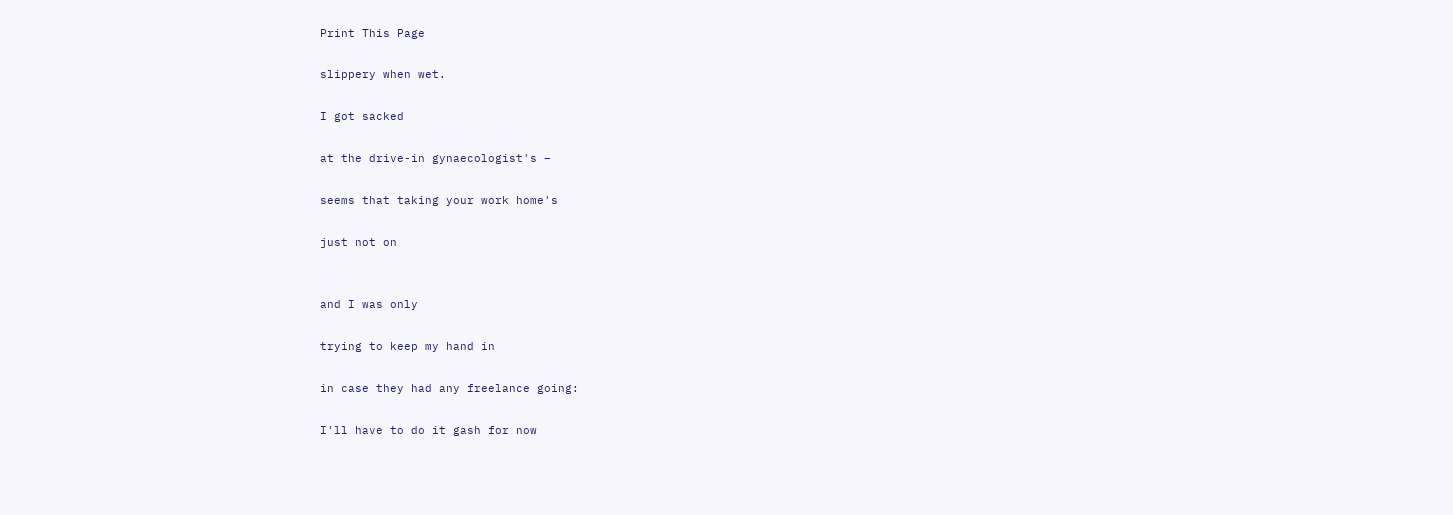Print This Page

slippery when wet.

I got sacked

at the drive-in gynaecologist's –

seems that taking your work home's

just not on


and I was only

trying to keep my hand in

in case they had any freelance going:

I'll have to do it gash for now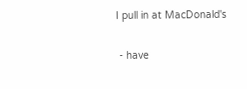I pull in at MacDonald's

 - have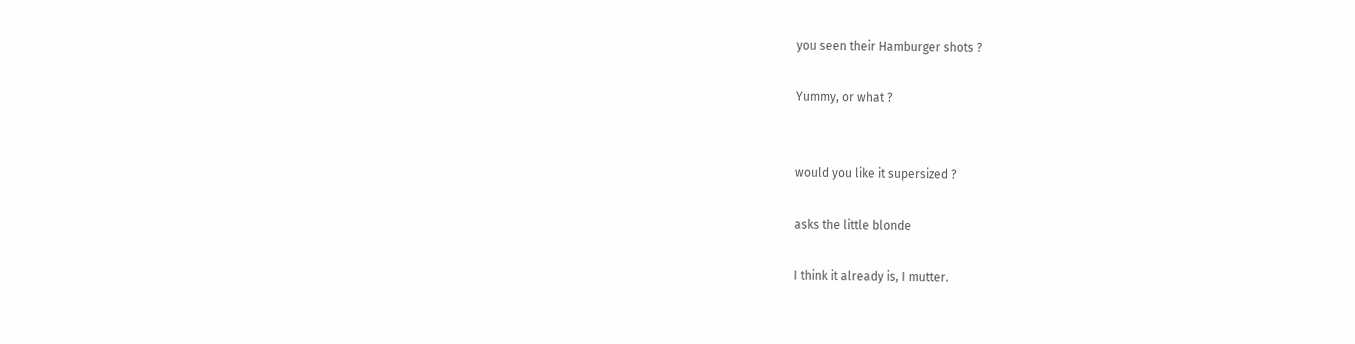you seen their Hamburger shots ?

Yummy, or what ?


would you like it supersized ?

asks the little blonde

I think it already is, I mutter.